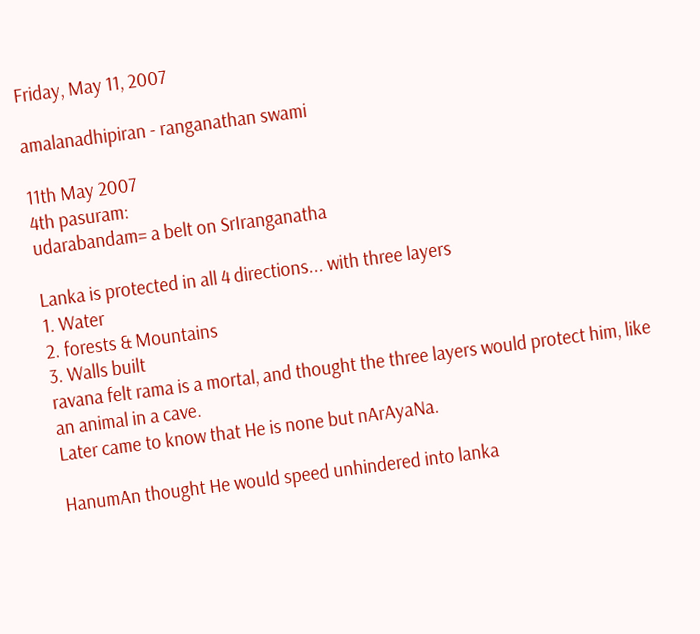Friday, May 11, 2007

amalanadhipiran - ranganathan swami

11th May 2007
4th pasuram:
udarabandam= a belt on SrIranganatha

Lanka is protected in all 4 directions... with three layers
1. Water
2. forests & Mountains
3. Walls built
ravana felt rama is a mortal, and thought the three layers would protect him, like an animal in a cave.
Later came to know that He is none but nArAyaNa.

HanumAn thought He would speed unhindered into lanka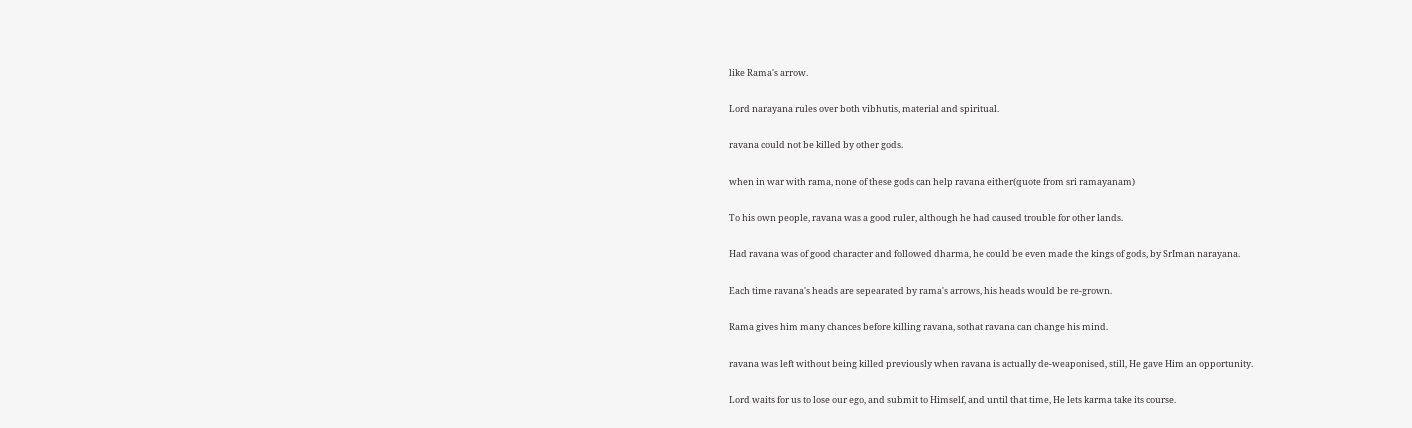like Rama's arrow.

Lord narayana rules over both vibhutis, material and spiritual.

ravana could not be killed by other gods.

when in war with rama, none of these gods can help ravana either(quote from sri ramayanam)

To his own people, ravana was a good ruler, although he had caused trouble for other lands.

Had ravana was of good character and followed dharma, he could be even made the kings of gods, by SrIman narayana.

Each time ravana's heads are sepearated by rama's arrows, his heads would be re-grown.

Rama gives him many chances before killing ravana, sothat ravana can change his mind.

ravana was left without being killed previously when ravana is actually de-weaponised, still, He gave Him an opportunity.

Lord waits for us to lose our ego, and submit to Himself, and until that time, He lets karma take its course.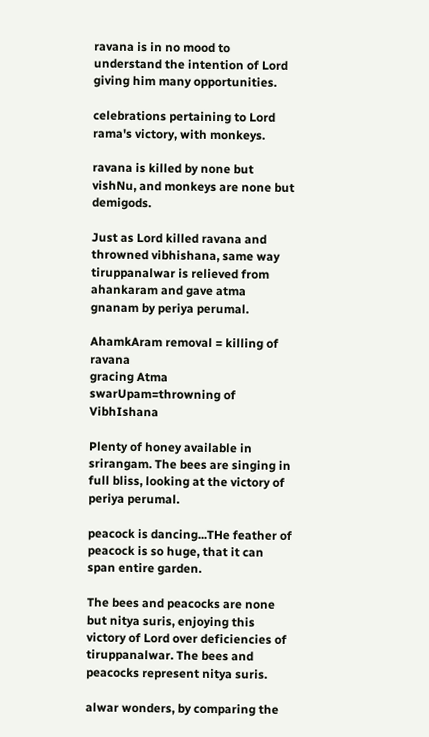ravana is in no mood to understand the intention of Lord giving him many opportunities.

celebrations pertaining to Lord rama's victory, with monkeys.

ravana is killed by none but vishNu, and monkeys are none but demigods.

Just as Lord killed ravana and throwned vibhishana, same way tiruppanalwar is relieved from ahankaram and gave atma gnanam by periya perumal.

AhamkAram removal = killing of ravana
gracing Atma swarUpam=throwning of VibhIshana

Plenty of honey available in srirangam. The bees are singing in full bliss, looking at the victory of periya perumal.

peacock is dancing...THe feather of peacock is so huge, that it can span entire garden.

The bees and peacocks are none but nitya suris, enjoying this victory of Lord over deficiencies of tiruppanalwar. The bees and peacocks represent nitya suris.

alwar wonders, by comparing the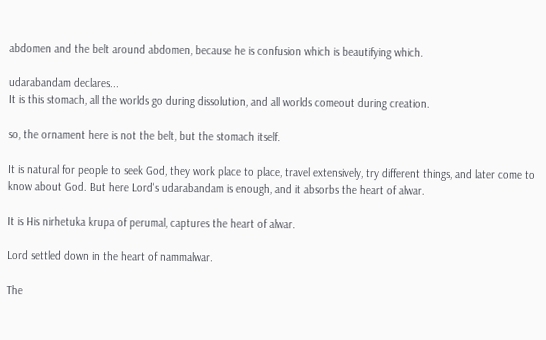abdomen and the belt around abdomen, because he is confusion which is beautifying which.

udarabandam declares...
It is this stomach, all the worlds go during dissolution, and all worlds comeout during creation.

so, the ornament here is not the belt, but the stomach itself.

It is natural for people to seek God, they work place to place, travel extensively, try different things, and later come to
know about God. But here Lord's udarabandam is enough, and it absorbs the heart of alwar.

It is His nirhetuka krupa of perumal, captures the heart of alwar.

Lord settled down in the heart of nammalwar.

The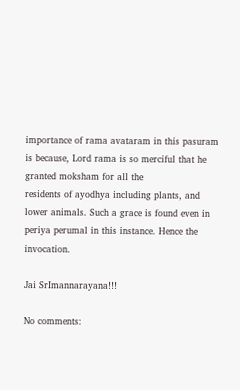importance of rama avataram in this pasuram is because, Lord rama is so merciful that he granted moksham for all the
residents of ayodhya including plants, and lower animals. Such a grace is found even in periya perumal in this instance. Hence the invocation.

Jai SrImannarayana!!!

No comments: